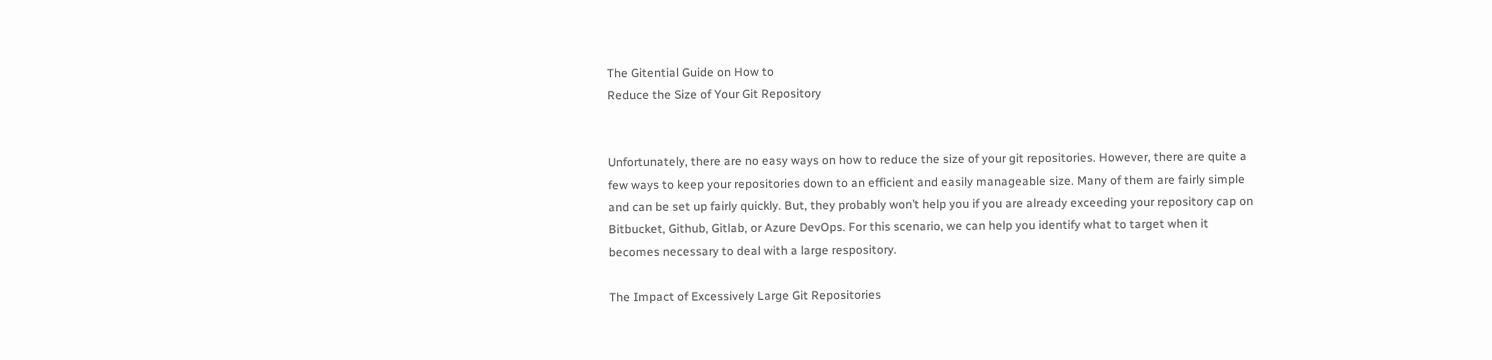The Gitential Guide on How to
Reduce the Size of Your Git Repository


Unfortunately, there are no easy ways on how to reduce the size of your git repositories. However, there are quite a few ways to keep your repositories down to an efficient and easily manageable size. Many of them are fairly simple and can be set up fairly quickly. But, they probably won’t help you if you are already exceeding your repository cap on Bitbucket, Github, Gitlab, or Azure DevOps. For this scenario, we can help you identify what to target when it becomes necessary to deal with a large respository.

The Impact of Excessively Large Git Repositories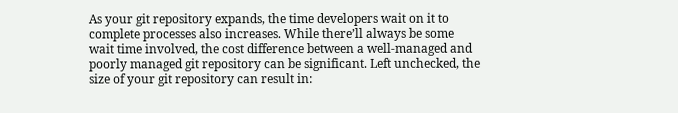As your git repository expands, the time developers wait on it to complete processes also increases. While there’ll always be some wait time involved, the cost difference between a well-managed and poorly managed git repository can be significant. Left unchecked, the size of your git repository can result in: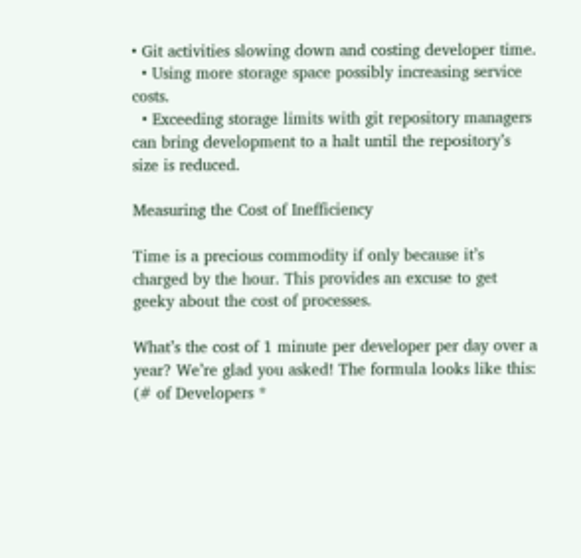• Git activities slowing down and costing developer time.
  • Using more storage space possibly increasing service costs.
  • Exceeding storage limits with git repository managers can bring development to a halt until the repository’s size is reduced.

Measuring the Cost of Inefficiency

Time is a precious commodity if only because it’s charged by the hour. This provides an excuse to get geeky about the cost of processes.

What’s the cost of 1 minute per developer per day over a year? We’re glad you asked! The formula looks like this: (# of Developers *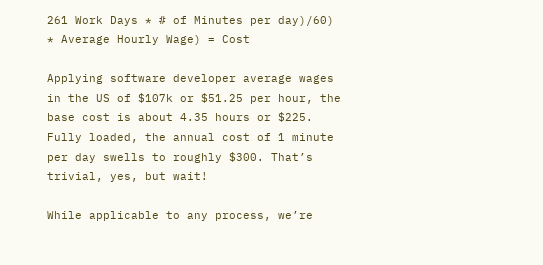261 Work Days * # of Minutes per day)/60) * Average Hourly Wage) = Cost

Applying software developer average wages in the US of $107k or $51.25 per hour, the base cost is about 4.35 hours or $225. Fully loaded, the annual cost of 1 minute per day swells to roughly $300. That’s trivial, yes, but wait!

While applicable to any process, we’re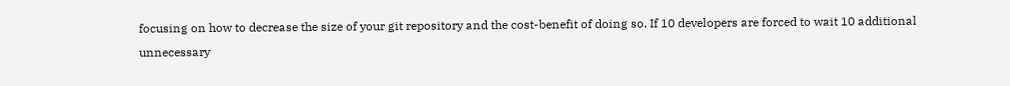focusing on how to decrease the size of your git repository and the cost-benefit of doing so. If 10 developers are forced to wait 10 additional unnecessary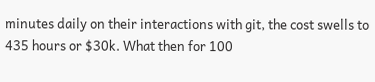minutes daily on their interactions with git, the cost swells to 435 hours or $30k. What then for 100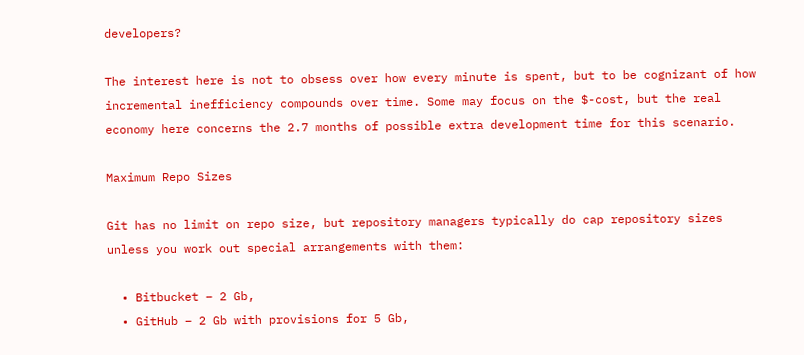developers?

The interest here is not to obsess over how every minute is spent, but to be cognizant of how incremental inefficiency compounds over time. Some may focus on the $-cost, but the real economy here concerns the 2.7 months of possible extra development time for this scenario.

Maximum Repo Sizes

Git has no limit on repo size, but repository managers typically do cap repository sizes unless you work out special arrangements with them:

  • Bitbucket – 2 Gb,
  • GitHub – 2 Gb with provisions for 5 Gb,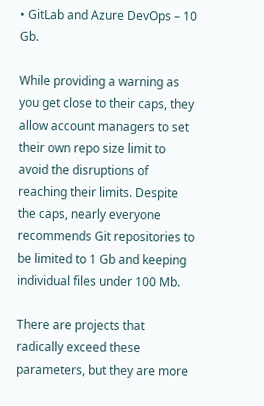• GitLab and Azure DevOps – 10 Gb.

While providing a warning as you get close to their caps, they allow account managers to set their own repo size limit to avoid the disruptions of reaching their limits. Despite the caps, nearly everyone recommends Git repositories to be limited to 1 Gb and keeping individual files under 100 Mb.

There are projects that radically exceed these parameters, but they are more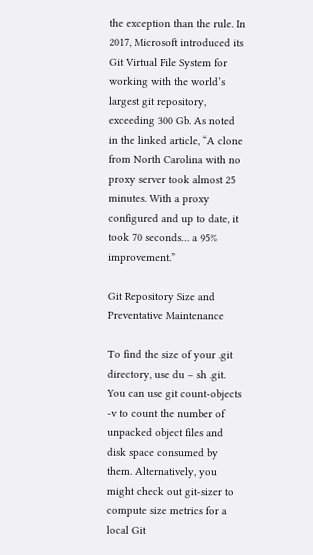the exception than the rule. In 2017, Microsoft introduced its Git Virtual File System for working with the world’s largest git repository, exceeding 300 Gb. As noted in the linked article, “A clone from North Carolina with no proxy server took almost 25 minutes. With a proxy configured and up to date, it took 70 seconds… a 95% improvement.”

Git Repository Size and Preventative Maintenance

To find the size of your .git directory, use du – sh .git. You can use git count-objects -v to count the number of unpacked object files and disk space consumed by them. Alternatively, you might check out git-sizer to compute size metrics for a local Git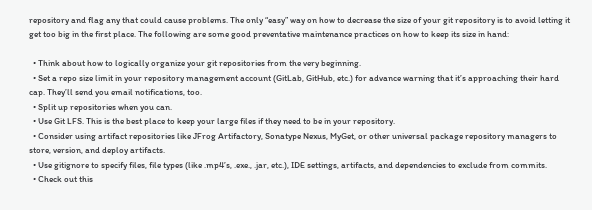repository and flag any that could cause problems. The only “easy” way on how to decrease the size of your git repository is to avoid letting it get too big in the first place. The following are some good preventative maintenance practices on how to keep its size in hand:

  • Think about how to logically organize your git repositories from the very beginning.
  • Set a repo size limit in your repository management account (GitLab, GitHub, etc.) for advance warning that it’s approaching their hard cap. They’ll send you email notifications, too.
  • Split up repositories when you can.
  • Use Git LFS. This is the best place to keep your large files if they need to be in your repository.
  • Consider using artifact repositories like JFrog Artifactory, Sonatype Nexus, MyGet, or other universal package repository managers to store, version, and deploy artifacts.
  • Use gitignore to specify files, file types (like .mp4’s, .exe., .jar, etc.), IDE settings, artifacts, and dependencies to exclude from commits.
  • Check out this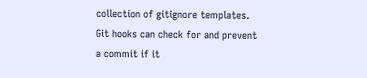collection of gitignore templates. Git hooks can check for and prevent a commit if it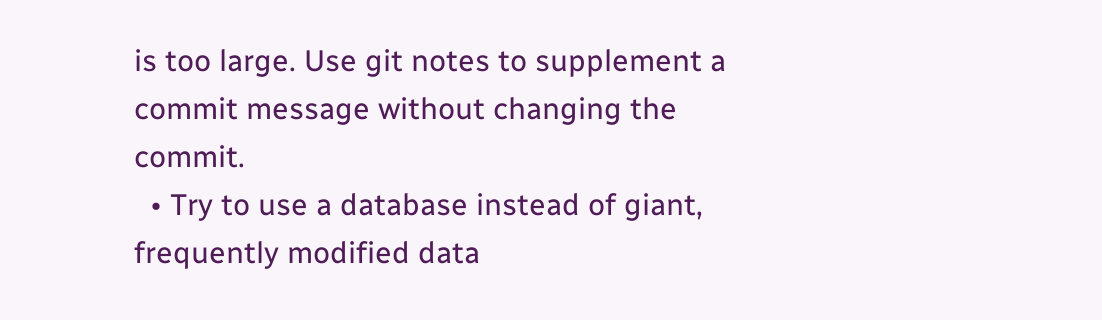is too large. Use git notes to supplement a commit message without changing the commit.
  • Try to use a database instead of giant, frequently modified data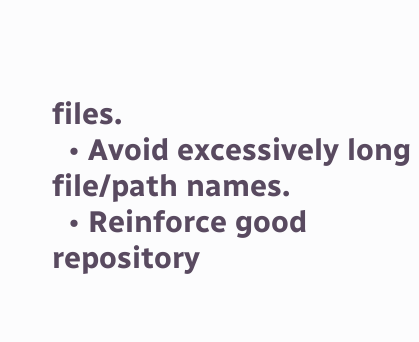files.
  • Avoid excessively long file/path names.
  • Reinforce good repository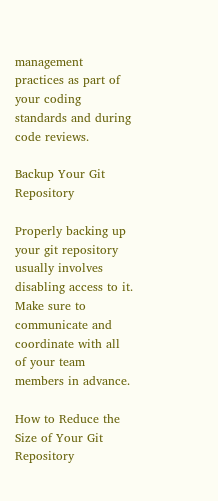management practices as part of your coding standards and during code reviews.

Backup Your Git Repository

Properly backing up your git repository usually involves disabling access to it. Make sure to communicate and coordinate with all of your team members in advance.

How to Reduce the Size of Your Git Repository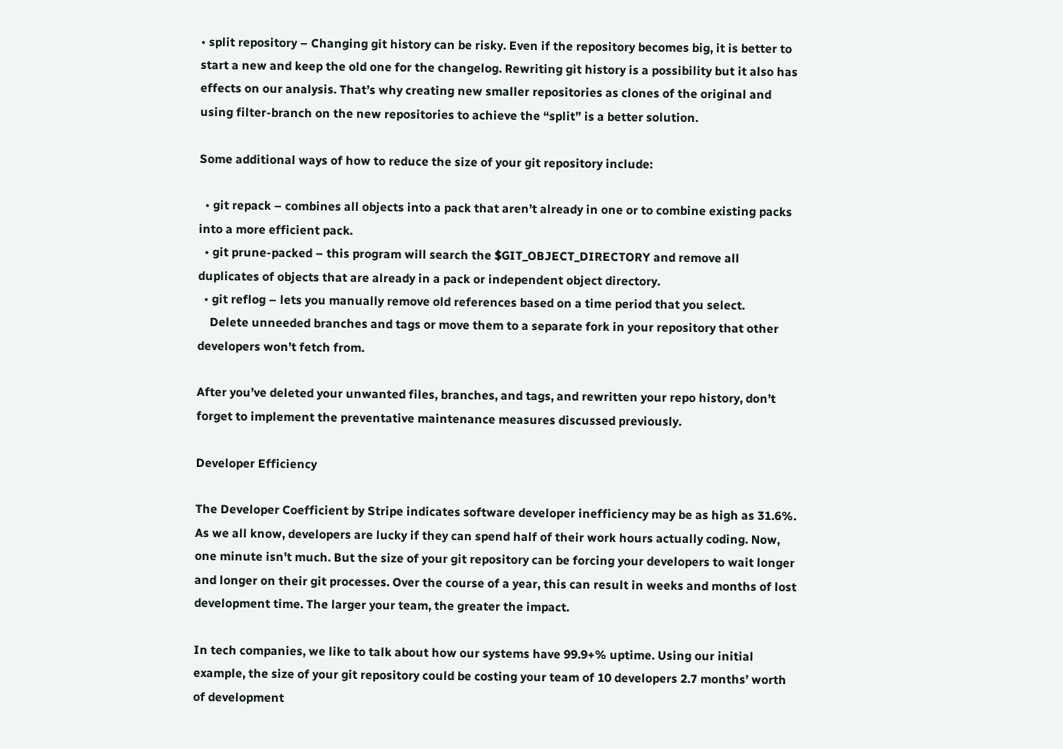• split repository – Changing git history can be risky. Even if the repository becomes big, it is better to start a new and keep the old one for the changelog. Rewriting git history is a possibility but it also has effects on our analysis. That’s why creating new smaller repositories as clones of the original and using filter-branch on the new repositories to achieve the “split” is a better solution.

Some additional ways of how to reduce the size of your git repository include:

  • git repack – combines all objects into a pack that aren’t already in one or to combine existing packs into a more efficient pack.
  • git prune-packed – this program will search the $GIT_OBJECT_DIRECTORY and remove all duplicates of objects that are already in a pack or independent object directory.
  • git reflog – lets you manually remove old references based on a time period that you select.
    Delete unneeded branches and tags or move them to a separate fork in your repository that other developers won’t fetch from.

After you’ve deleted your unwanted files, branches, and tags, and rewritten your repo history, don’t forget to implement the preventative maintenance measures discussed previously.

Developer Efficiency

The Developer Coefficient by Stripe indicates software developer inefficiency may be as high as 31.6%. As we all know, developers are lucky if they can spend half of their work hours actually coding. Now, one minute isn’t much. But the size of your git repository can be forcing your developers to wait longer and longer on their git processes. Over the course of a year, this can result in weeks and months of lost development time. The larger your team, the greater the impact.

In tech companies, we like to talk about how our systems have 99.9+% uptime. Using our initial example, the size of your git repository could be costing your team of 10 developers 2.7 months’ worth of development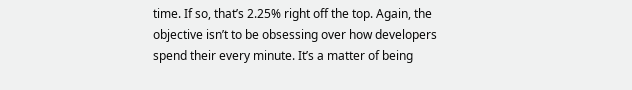time. If so, that’s 2.25% right off the top. Again, the objective isn’t to be obsessing over how developers spend their every minute. It’s a matter of being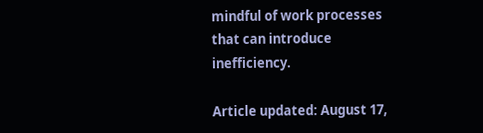mindful of work processes that can introduce inefficiency.

Article updated: August 17,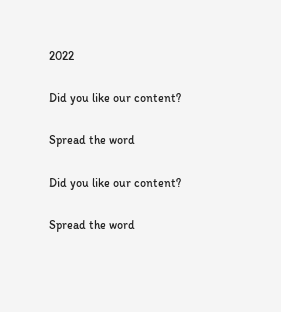2022

Did you like our content?

Spread the word

Did you like our content?

Spread the word